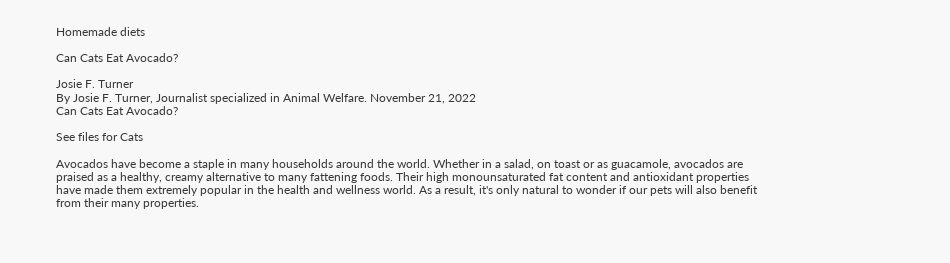Homemade diets

Can Cats Eat Avocado?

Josie F. Turner
By Josie F. Turner, Journalist specialized in Animal Welfare. November 21, 2022
Can Cats Eat Avocado?

See files for Cats

Avocados have become a staple in many households around the world. Whether in a salad, on toast or as guacamole, avocados are praised as a healthy, creamy alternative to many fattening foods. Their high monounsaturated fat content and antioxidant properties have made them extremely popular in the health and wellness world. As a result, it's only natural to wonder if our pets will also benefit from their many properties.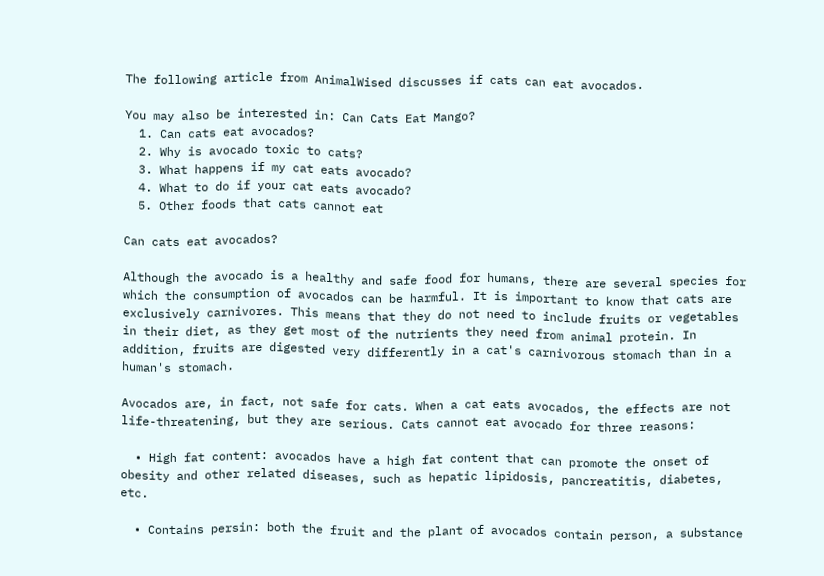The following article from AnimalWised discusses if cats can eat avocados.

You may also be interested in: Can Cats Eat Mango?
  1. Can cats eat avocados?
  2. Why is avocado toxic to cats?
  3. What happens if my cat eats avocado?
  4. What to do if your cat eats avocado?
  5. Other foods that cats cannot eat

Can cats eat avocados?

Although the avocado is a healthy and safe food for humans, there are several species for which the consumption of avocados can be harmful. It is important to know that cats are exclusively carnivores. This means that they do not need to include fruits or vegetables in their diet, as they get most of the nutrients they need from animal protein. In addition, fruits are digested very differently in a cat's carnivorous stomach than in a human's stomach.

Avocados are, in fact, not safe for cats. When a cat eats avocados, the effects are not life-threatening, but they are serious. Cats cannot eat avocado for three reasons:

  • High fat content: avocados have a high fat content that can promote the onset of obesity and other related diseases, such as hepatic lipidosis, pancreatitis, diabetes, etc.

  • Contains persin: both the fruit and the plant of avocados contain person, a substance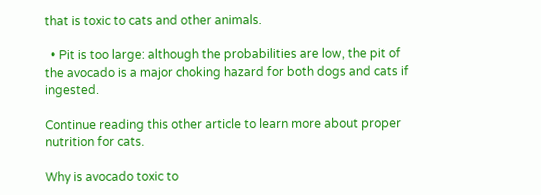that is toxic to cats and other animals.

  • Pit is too large: although the probabilities are low, the pit of the avocado is a major choking hazard for both dogs and cats if ingested.

Continue reading this other article to learn more about proper nutrition for cats.

Why is avocado toxic to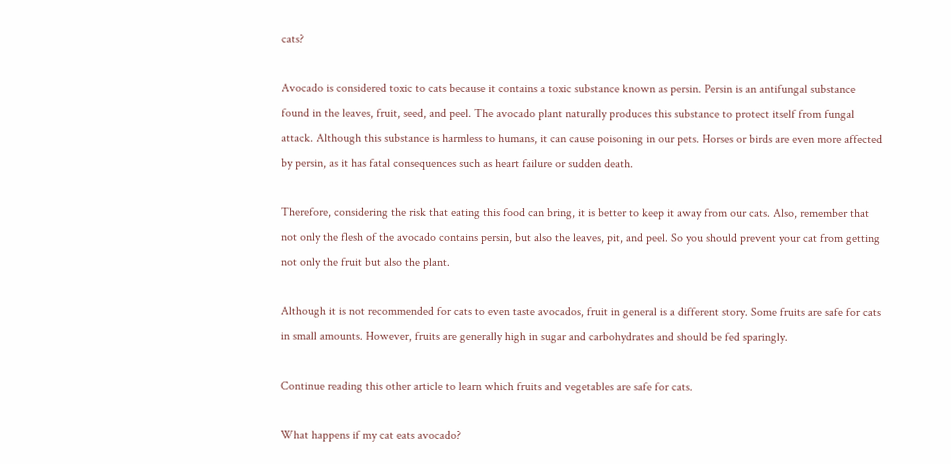cats?

Avocado is considered toxic to cats because it contains a toxic substance known as persin. Persin is an antifungal substance found in the leaves, fruit, seed, and peel. The avocado plant naturally produces this substance to protect itself from fungal attack. Although this substance is harmless to humans, it can cause poisoning in our pets. Horses or birds are even more affected by persin, as it has fatal consequences such as heart failure or sudden death.

Therefore, considering the risk that eating this food can bring, it is better to keep it away from our cats. Also, remember that not only the flesh of the avocado contains persin, but also the leaves, pit, and peel. So you should prevent your cat from getting not only the fruit but also the plant.

Although it is not recommended for cats to even taste avocados, fruit in general is a different story. Some fruits are safe for cats in small amounts. However, fruits are generally high in sugar and carbohydrates and should be fed sparingly.

Continue reading this other article to learn which fruits and vegetables are safe for cats.

What happens if my cat eats avocado?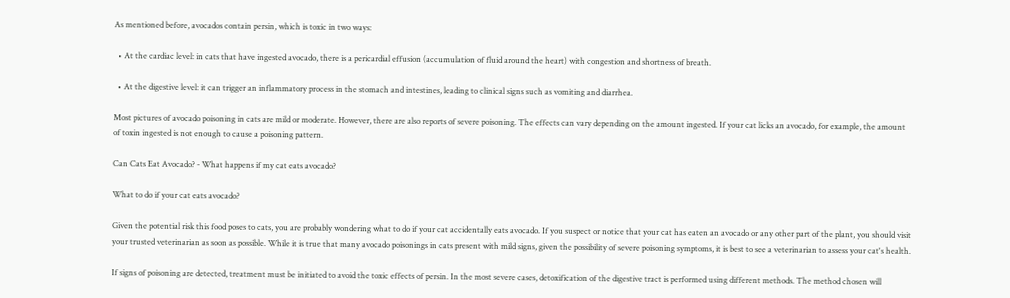As mentioned before, avocados contain persin, which is toxic in two ways:

  • At the cardiac level: in cats that have ingested avocado, there is a pericardial effusion (accumulation of fluid around the heart) with congestion and shortness of breath.

  • At the digestive level: it can trigger an inflammatory process in the stomach and intestines, leading to clinical signs such as vomiting and diarrhea.

Most pictures of avocado poisoning in cats are mild or moderate. However, there are also reports of severe poisoning. The effects can vary depending on the amount ingested. If your cat licks an avocado, for example, the amount of toxin ingested is not enough to cause a poisoning pattern.

Can Cats Eat Avocado? - What happens if my cat eats avocado?

What to do if your cat eats avocado?

Given the potential risk this food poses to cats, you are probably wondering what to do if your cat accidentally eats avocado. If you suspect or notice that your cat has eaten an avocado or any other part of the plant, you should visit your trusted veterinarian as soon as possible. While it is true that many avocado poisonings in cats present with mild signs, given the possibility of severe poisoning symptoms, it is best to see a veterinarian to assess your cat's health.

If signs of poisoning are detected, treatment must be initiated to avoid the toxic effects of persin. In the most severe cases, detoxification of the digestive tract is performed using different methods. The method chosen will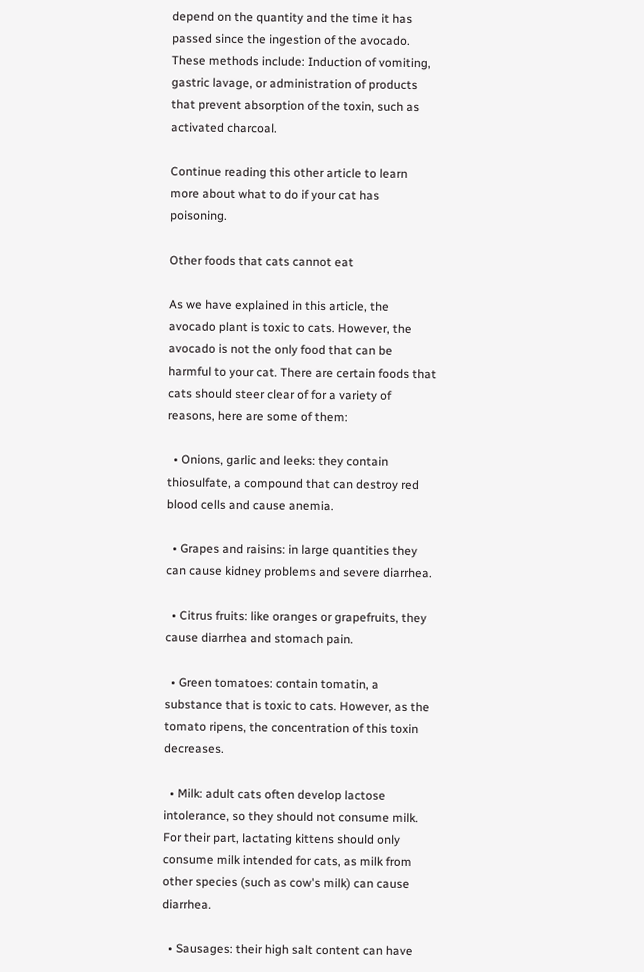depend on the quantity and the time it has passed since the ingestion of the avocado. These methods include: Induction of vomiting, gastric lavage, or administration of products that prevent absorption of the toxin, such as activated charcoal.

Continue reading this other article to learn more about what to do if your cat has poisoning.

Other foods that cats cannot eat

As we have explained in this article, the avocado plant is toxic to cats. However, the avocado is not the only food that can be harmful to your cat. There are certain foods that cats should steer clear of for a variety of reasons, here are some of them:

  • Onions, garlic and leeks: they contain thiosulfate, a compound that can destroy red blood cells and cause anemia.

  • Grapes and raisins: in large quantities they can cause kidney problems and severe diarrhea.

  • Citrus fruits: like oranges or grapefruits, they cause diarrhea and stomach pain.

  • Green tomatoes: contain tomatin, a substance that is toxic to cats. However, as the tomato ripens, the concentration of this toxin decreases.

  • Milk: adult cats often develop lactose intolerance, so they should not consume milk. For their part, lactating kittens should only consume milk intended for cats, as milk from other species (such as cow's milk) can cause diarrhea.

  • Sausages: their high salt content can have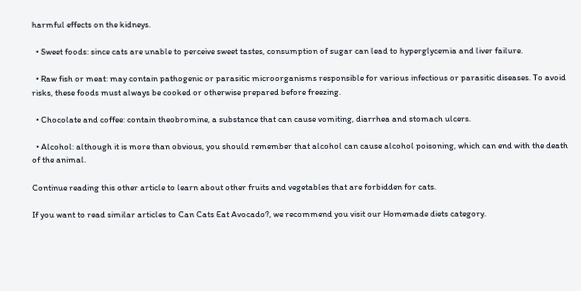harmful effects on the kidneys.

  • Sweet foods: since cats are unable to perceive sweet tastes, consumption of sugar can lead to hyperglycemia and liver failure.

  • Raw fish or meat: may contain pathogenic or parasitic microorganisms responsible for various infectious or parasitic diseases. To avoid risks, these foods must always be cooked or otherwise prepared before freezing.

  • Chocolate and coffee: contain theobromine, a substance that can cause vomiting, diarrhea and stomach ulcers.

  • Alcohol: although it is more than obvious, you should remember that alcohol can cause alcohol poisoning, which can end with the death of the animal.

Continue reading this other article to learn about other fruits and vegetables that are forbidden for cats.

If you want to read similar articles to Can Cats Eat Avocado?, we recommend you visit our Homemade diets category.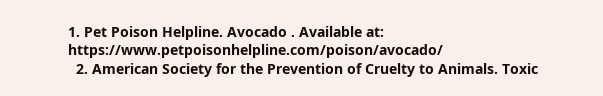1. Pet Poison Helpline. Avocado . Available at: https://www.petpoisonhelpline.com/poison/avocado/
  2. American Society for the Prevention of Cruelty to Animals. Toxic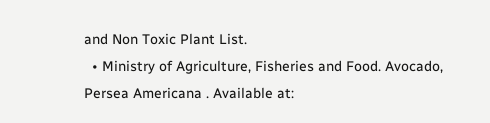and Non Toxic Plant List.
  • Ministry of Agriculture, Fisheries and Food. Avocado, Persea Americana . Available at: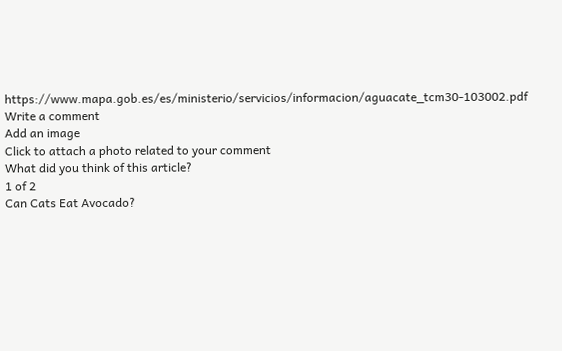https://www.mapa.gob.es/es/ministerio/servicios/informacion/aguacate_tcm30-103002.pdf
Write a comment
Add an image
Click to attach a photo related to your comment
What did you think of this article?
1 of 2
Can Cats Eat Avocado?